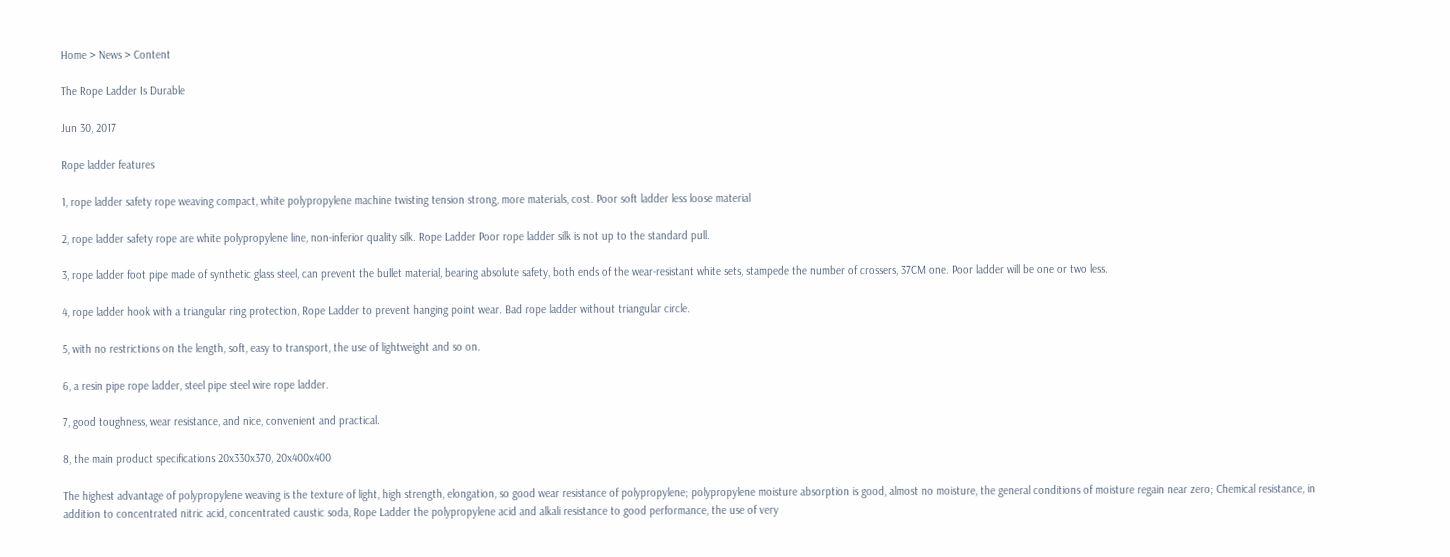Home > News > Content

The Rope Ladder Is Durable

Jun 30, 2017

Rope ladder features

1, rope ladder safety rope weaving compact, white polypropylene machine twisting tension strong, more materials, cost. Poor soft ladder less loose material

2, rope ladder safety rope are white polypropylene line, non-inferior quality silk. Rope Ladder Poor rope ladder silk is not up to the standard pull.

3, rope ladder foot pipe made of synthetic glass steel, can prevent the bullet material, bearing absolute safety, both ends of the wear-resistant white sets, stampede the number of crossers, 37CM one. Poor ladder will be one or two less.

4, rope ladder hook with a triangular ring protection, Rope Ladder to prevent hanging point wear. Bad rope ladder without triangular circle.

5, with no restrictions on the length, soft, easy to transport, the use of lightweight and so on.

6, a resin pipe rope ladder, steel pipe steel wire rope ladder.

7, good toughness, wear resistance, and nice, convenient and practical.

8, the main product specifications 20x330x370, 20x400x400

The highest advantage of polypropylene weaving is the texture of light, high strength, elongation, so good wear resistance of polypropylene; polypropylene moisture absorption is good, almost no moisture, the general conditions of moisture regain near zero; Chemical resistance, in addition to concentrated nitric acid, concentrated caustic soda, Rope Ladder the polypropylene acid and alkali resistance to good performance, the use of very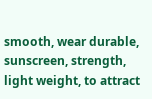smooth, wear durable, sunscreen, strength, light weight, to attract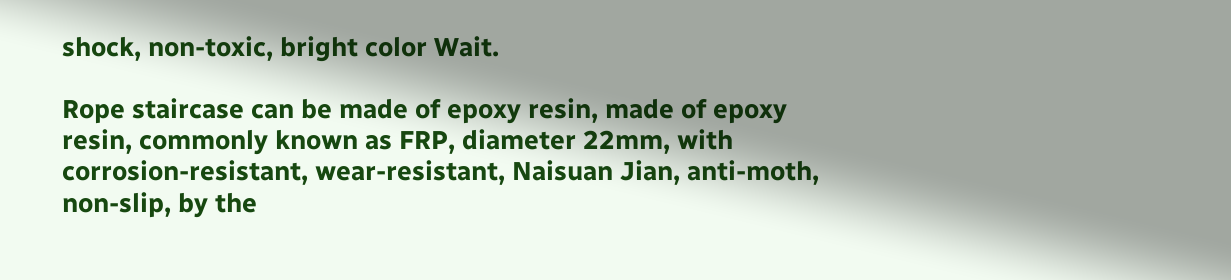shock, non-toxic, bright color Wait.

Rope staircase can be made of epoxy resin, made of epoxy resin, commonly known as FRP, diameter 22mm, with corrosion-resistant, wear-resistant, Naisuan Jian, anti-moth, non-slip, by the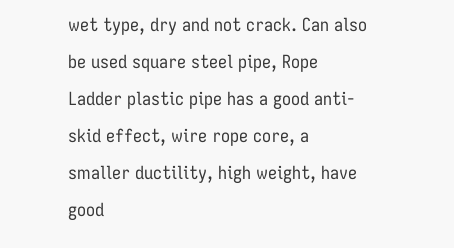wet type, dry and not crack. Can also be used square steel pipe, Rope Ladder plastic pipe has a good anti-skid effect, wire rope core, a smaller ductility, high weight, have good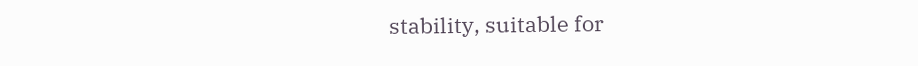stability, suitable for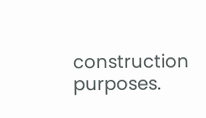construction purposes.